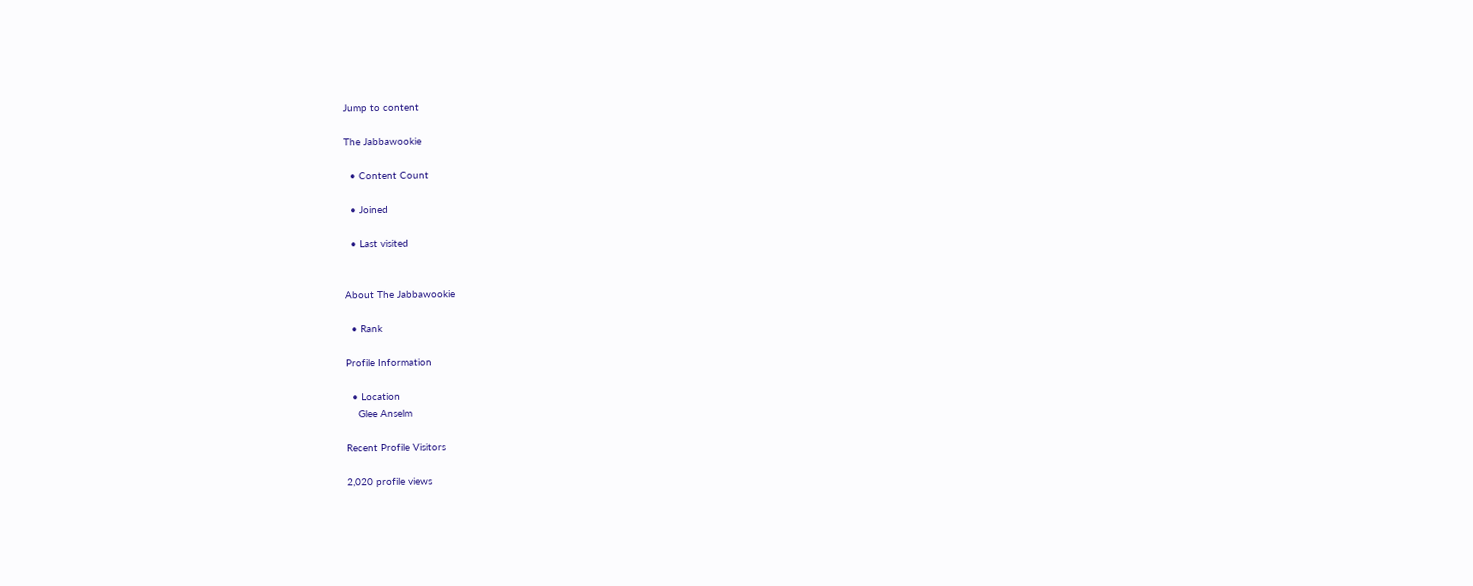Jump to content

The Jabbawookie

  • Content Count

  • Joined

  • Last visited


About The Jabbawookie

  • Rank

Profile Information

  • Location
    Glee Anselm

Recent Profile Visitors

2,020 profile views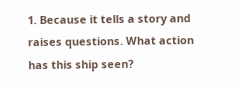1. Because it tells a story and raises questions. What action has this ship seen?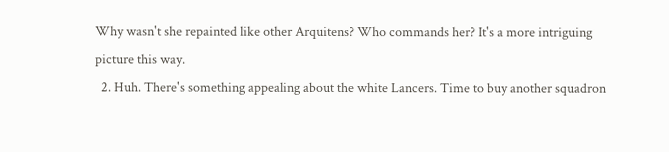Why wasn't she repainted like other Arquitens? Who commands her? It's a more intriguing picture this way.
  2. Huh. There's something appealing about the white Lancers. Time to buy another squadron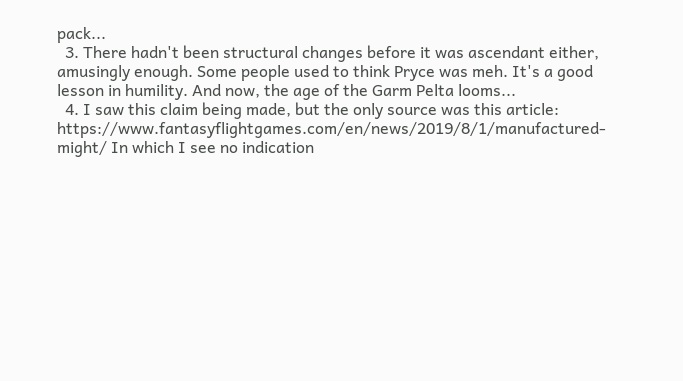pack...
  3. There hadn't been structural changes before it was ascendant either, amusingly enough. Some people used to think Pryce was meh. It's a good lesson in humility. And now, the age of the Garm Pelta looms...
  4. I saw this claim being made, but the only source was this article: https://www.fantasyflightgames.com/en/news/2019/8/1/manufactured-might/ In which I see no indication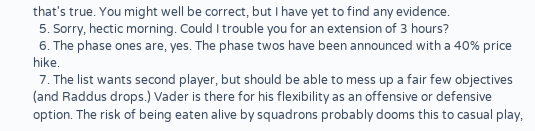that's true. You might well be correct, but I have yet to find any evidence.
  5. Sorry, hectic morning. Could I trouble you for an extension of 3 hours?
  6. The phase ones are, yes. The phase twos have been announced with a 40% price hike.
  7. The list wants second player, but should be able to mess up a fair few objectives (and Raddus drops.) Vader is there for his flexibility as an offensive or defensive option. The risk of being eaten alive by squadrons probably dooms this to casual play,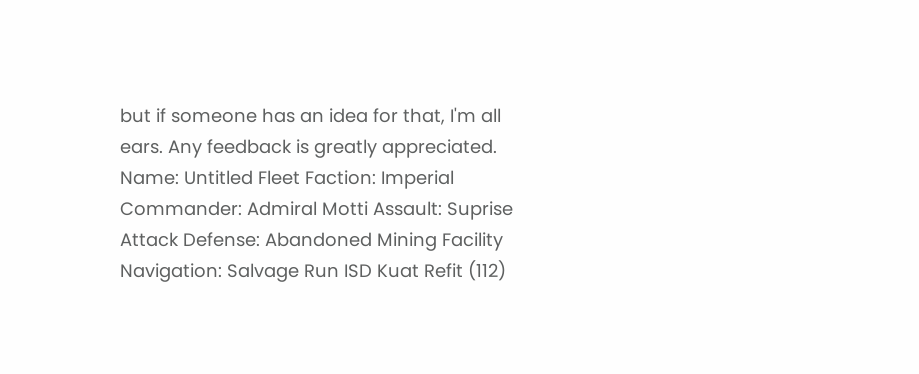but if someone has an idea for that, I'm all ears. Any feedback is greatly appreciated. Name: Untitled Fleet Faction: Imperial Commander: Admiral Motti Assault: Suprise Attack Defense: Abandoned Mining Facility Navigation: Salvage Run ISD Kuat Refit (112)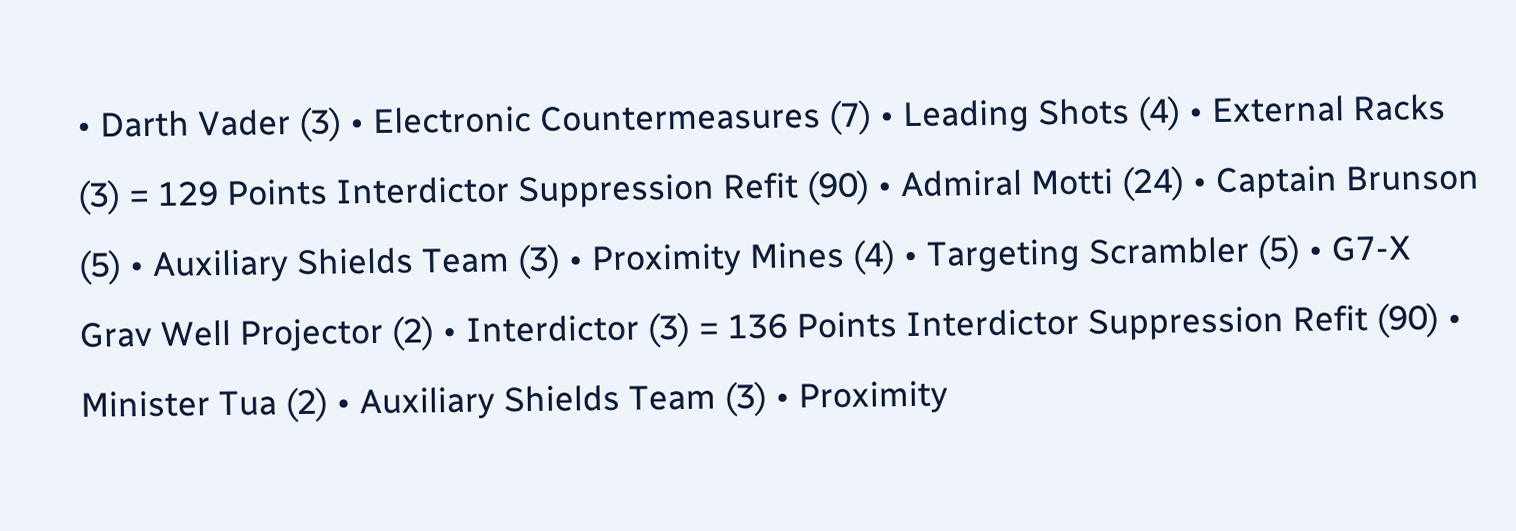• Darth Vader (3) • Electronic Countermeasures (7) • Leading Shots (4) • External Racks (3) = 129 Points Interdictor Suppression Refit (90) • Admiral Motti (24) • Captain Brunson (5) • Auxiliary Shields Team (3) • Proximity Mines (4) • Targeting Scrambler (5) • G7-X Grav Well Projector (2) • Interdictor (3) = 136 Points Interdictor Suppression Refit (90) • Minister Tua (2) • Auxiliary Shields Team (3) • Proximity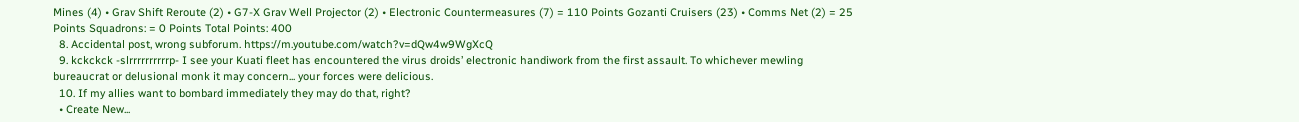Mines (4) • Grav Shift Reroute (2) • G7-X Grav Well Projector (2) • Electronic Countermeasures (7) = 110 Points Gozanti Cruisers (23) • Comms Net (2) = 25 Points Squadrons: = 0 Points Total Points: 400
  8. Accidental post, wrong subforum. https://m.youtube.com/watch?v=dQw4w9WgXcQ
  9. kckckck -slrrrrrrrrrrp- I see your Kuati fleet has encountered the virus droids’ electronic handiwork from the first assault. To whichever mewling bureaucrat or delusional monk it may concern... your forces were delicious.
  10. If my allies want to bombard immediately they may do that, right?
  • Create New...